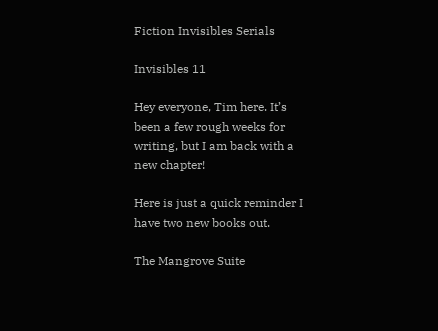Fiction Invisibles Serials

Invisibles 11

Hey everyone, Tim here. It’s been a few rough weeks for writing, but I am back with a new chapter!

Here is just a quick reminder I have two new books out.

The Mangrove Suite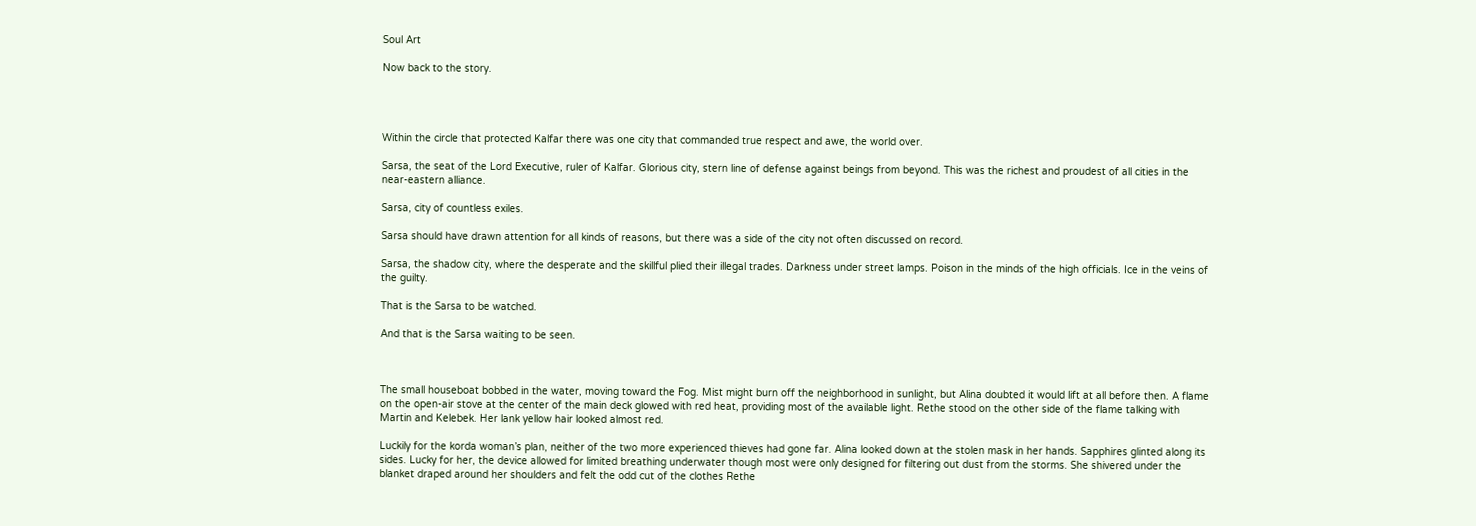Soul Art

Now back to the story.




Within the circle that protected Kalfar there was one city that commanded true respect and awe, the world over.

Sarsa, the seat of the Lord Executive, ruler of Kalfar. Glorious city, stern line of defense against beings from beyond. This was the richest and proudest of all cities in the near-eastern alliance.

Sarsa, city of countless exiles.

Sarsa should have drawn attention for all kinds of reasons, but there was a side of the city not often discussed on record.

Sarsa, the shadow city, where the desperate and the skillful plied their illegal trades. Darkness under street lamps. Poison in the minds of the high officials. Ice in the veins of the guilty.

That is the Sarsa to be watched.

And that is the Sarsa waiting to be seen.



The small houseboat bobbed in the water, moving toward the Fog. Mist might burn off the neighborhood in sunlight, but Alina doubted it would lift at all before then. A flame on the open-air stove at the center of the main deck glowed with red heat, providing most of the available light. Rethe stood on the other side of the flame talking with Martin and Kelebek. Her lank yellow hair looked almost red.

Luckily for the korda woman’s plan, neither of the two more experienced thieves had gone far. Alina looked down at the stolen mask in her hands. Sapphires glinted along its sides. Lucky for her, the device allowed for limited breathing underwater though most were only designed for filtering out dust from the storms. She shivered under the blanket draped around her shoulders and felt the odd cut of the clothes Rethe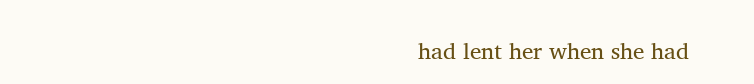had lent her when she had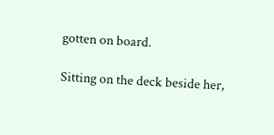gotten on board.

Sitting on the deck beside her,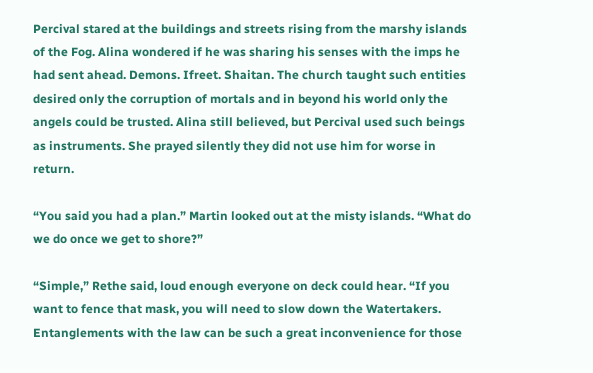Percival stared at the buildings and streets rising from the marshy islands of the Fog. Alina wondered if he was sharing his senses with the imps he had sent ahead. Demons. Ifreet. Shaitan. The church taught such entities desired only the corruption of mortals and in beyond his world only the angels could be trusted. Alina still believed, but Percival used such beings as instruments. She prayed silently they did not use him for worse in return.

“You said you had a plan.” Martin looked out at the misty islands. “What do we do once we get to shore?”

“Simple,” Rethe said, loud enough everyone on deck could hear. “If you want to fence that mask, you will need to slow down the Watertakers. Entanglements with the law can be such a great inconvenience for those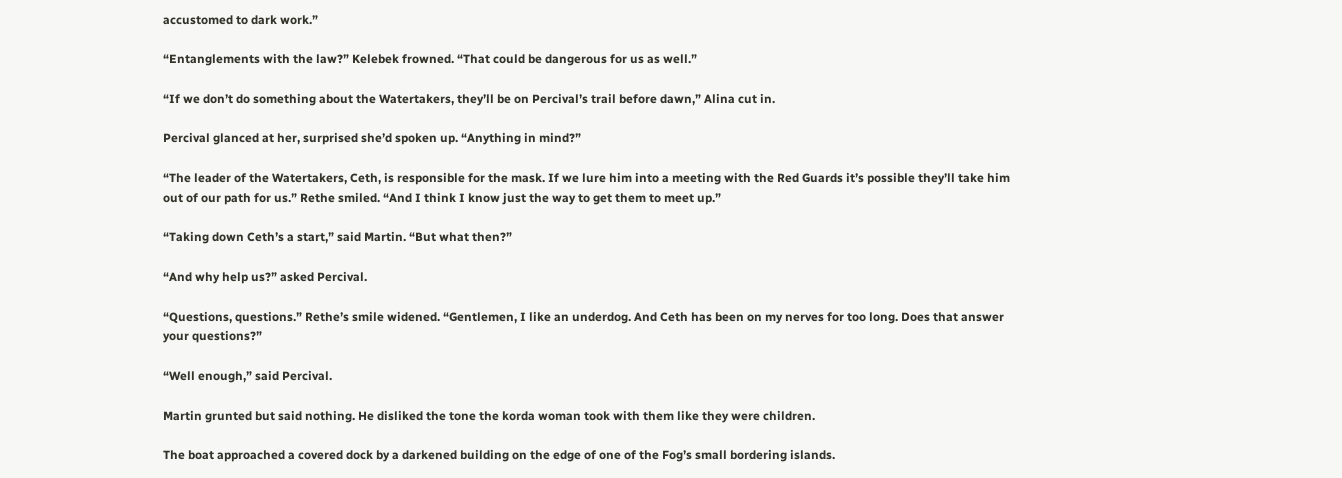accustomed to dark work.”

“Entanglements with the law?” Kelebek frowned. “That could be dangerous for us as well.”

“If we don’t do something about the Watertakers, they’ll be on Percival’s trail before dawn,” Alina cut in.

Percival glanced at her, surprised she’d spoken up. “Anything in mind?”

“The leader of the Watertakers, Ceth, is responsible for the mask. If we lure him into a meeting with the Red Guards it’s possible they’ll take him out of our path for us.” Rethe smiled. “And I think I know just the way to get them to meet up.”

“Taking down Ceth’s a start,” said Martin. “But what then?”

“And why help us?” asked Percival.

“Questions, questions.” Rethe’s smile widened. “Gentlemen, I like an underdog. And Ceth has been on my nerves for too long. Does that answer your questions?”

“Well enough,” said Percival.

Martin grunted but said nothing. He disliked the tone the korda woman took with them like they were children.

The boat approached a covered dock by a darkened building on the edge of one of the Fog’s small bordering islands.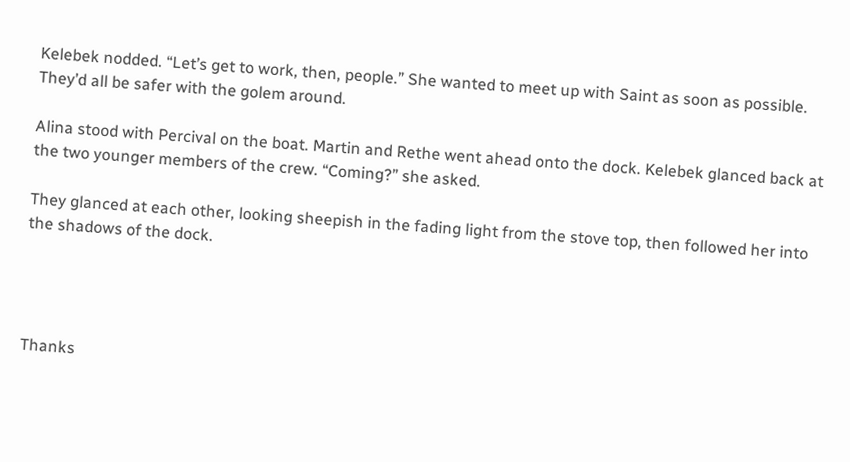Kelebek nodded. “Let’s get to work, then, people.” She wanted to meet up with Saint as soon as possible. They’d all be safer with the golem around.

Alina stood with Percival on the boat. Martin and Rethe went ahead onto the dock. Kelebek glanced back at the two younger members of the crew. “Coming?” she asked.

They glanced at each other, looking sheepish in the fading light from the stove top, then followed her into the shadows of the dock.




Thanks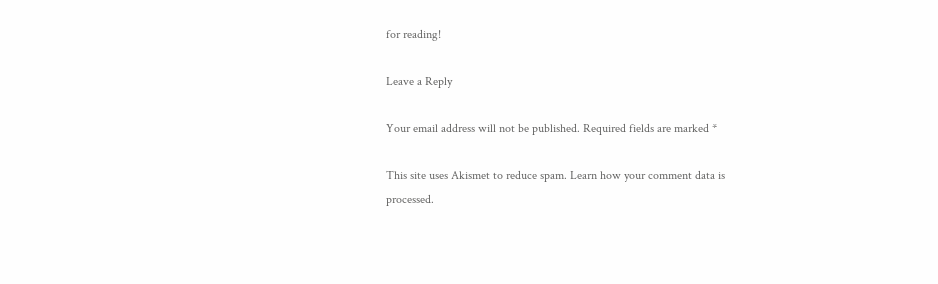for reading!

Leave a Reply

Your email address will not be published. Required fields are marked *

This site uses Akismet to reduce spam. Learn how your comment data is processed.